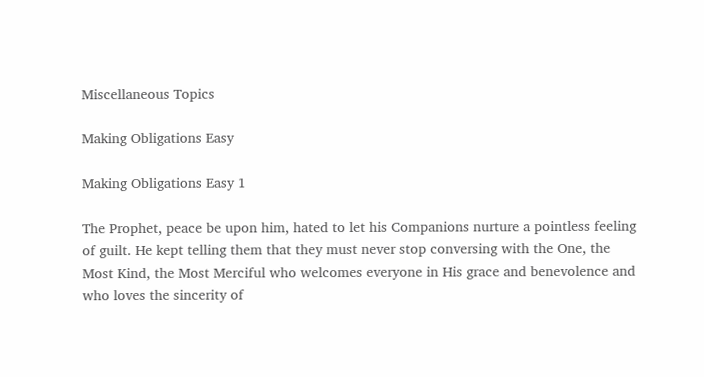Miscellaneous Topics

Making Obligations Easy

Making Obligations Easy 1

The Prophet, peace be upon him, hated to let his Companions nurture a pointless feeling of guilt. He kept telling them that they must never stop conversing with the One, the Most Kind, the Most Merciful who welcomes everyone in His grace and benevolence and who loves the sincerity of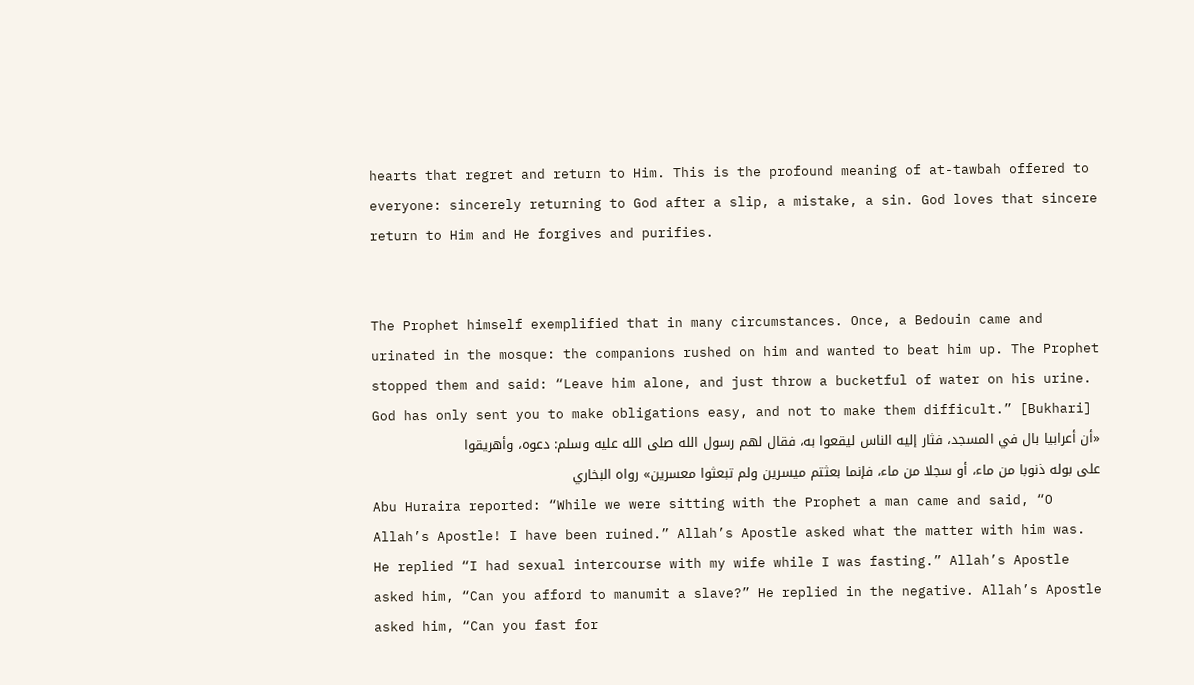hearts that regret and return to Him. This is the profound meaning of at-tawbah offered to everyone: sincerely returning to God after a slip, a mistake, a sin. God loves that sincere return to Him and He forgives and purifies.


The Prophet himself exemplified that in many circumstances. Once, a Bedouin came and urinated in the mosque: the companions rushed on him and wanted to beat him up. The Prophet stopped them and said: “Leave him alone, and just throw a bucketful of water on his urine. God has only sent you to make obligations easy, and not to make them difficult.” [Bukhari]
«أن أعرابيا بال في المسجد، فثار إليه الناس ليقعوا به، فقال لهم رسول الله صلى الله عليه وسلم: دعوه، وأهريقوا على بوله ذنوبا من ماء، أو سجلا من ماء، فإنما بعثتم ميسرين ولم تبعثوا معسرين» رواه البخاري
Abu Huraira reported: “While we were sitting with the Prophet a man came and said, “O Allah’s Apostle! I have been ruined.” Allah’s Apostle asked what the matter with him was. He replied “I had sexual intercourse with my wife while I was fasting.” Allah’s Apostle asked him, “Can you afford to manumit a slave?” He replied in the negative. Allah’s Apostle asked him, “Can you fast for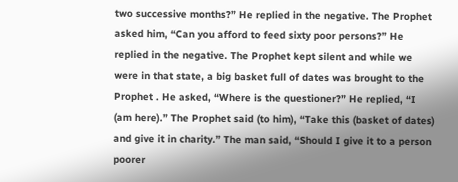two successive months?” He replied in the negative. The Prophet asked him, “Can you afford to feed sixty poor persons?” He replied in the negative. The Prophet kept silent and while we were in that state, a big basket full of dates was brought to the Prophet . He asked, “Where is the questioner?” He replied, “I (am here).” The Prophet said (to him), “Take this (basket of dates) and give it in charity.” The man said, “Should I give it to a person poorer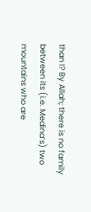than I? By Allah; there is no family between its (i.e. Medina’s) two mountains who are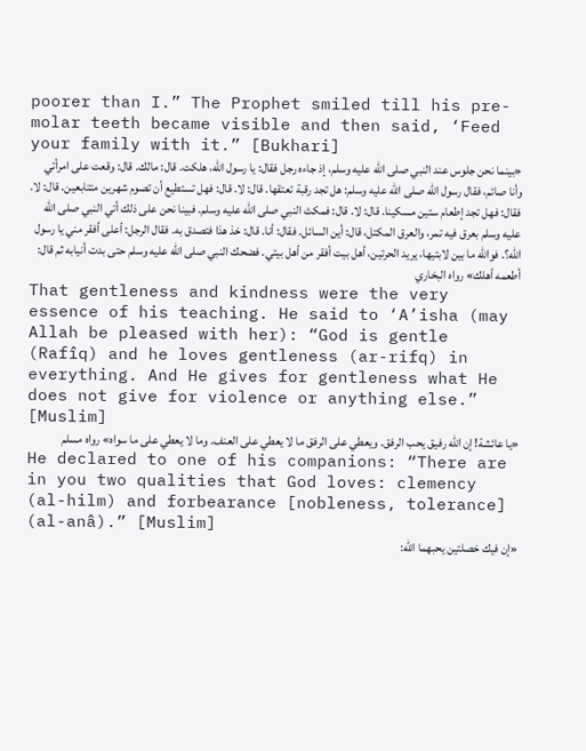poorer than I.” The Prophet smiled till his pre-molar teeth became visible and then said, ‘Feed your family with it.” [Bukhari]
«بينما نحن جلوس عند النبي صلى الله عليه وسلم، إذ جاءه رجل فقال: يا رسول الله، هلكت. قال: مالك. قال: وقعت على امرأتي وأنا صائم، فقال رسول الله صلى الله عليه وسلم: هل تجد رقبة تعتقها. قال: لا. قال: فهل تستطيع أن تصوم شهرين متتابعين. قال: لا. فقال: فهل تجد إطعام ستين مسكينا. قال: لا. قال: فمكث النبي صلى الله عليه وسلم. فبينا نحن على ذلك أتي النبي صلى الله عليه وسلم بعرق فيه تمر، والعرق المكتل، قال: أين السائل. فقال: أنا. قال: خذ هذا فتصدق به. فقال الرجل: أعلى أفقر مني يا رسول الله؟. فوالله ما بين لابتيها، يريد الحرتين، أهل بيت أفقر من أهل بيتي. فضحك النبي صلى الله عليه وسلم حتى بدت أنيابه ثم قال: أطعمه أهلك» رواه البخاري
That gentleness and kindness were the very essence of his teaching. He said to ‘A’isha (may Allah be pleased with her): “God is gentle (Rafîq) and he loves gentleness (ar-rifq) in everything. And He gives for gentleness what He does not give for violence or anything else.” [Muslim]
«يا عائشة! إن الله رفيق يحب الرفق. ويعطي على الرفق ما لا يعطي على العنف. وما لا يعطي على ما سواه» رواه مسلم
He declared to one of his companions: “There are in you two qualities that God loves: clemency (al-hilm) and forbearance [nobleness, tolerance] (al-anâ).” [Muslim]
«إن فيك خصلتين يحبهما الله: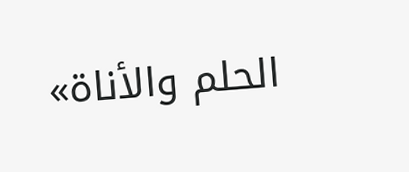الحلم والأناة»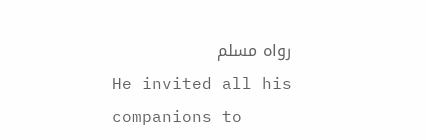رواه مسلم
He invited all his companions to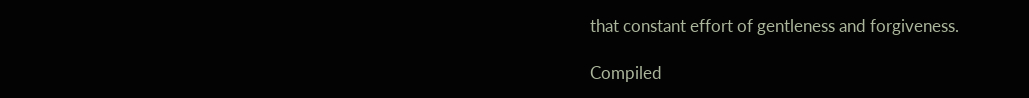that constant effort of gentleness and forgiveness.

Compiled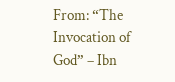From: “The Invocation of God” – Ibn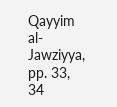Qayyim al-Jawziyya, pp. 33, 34